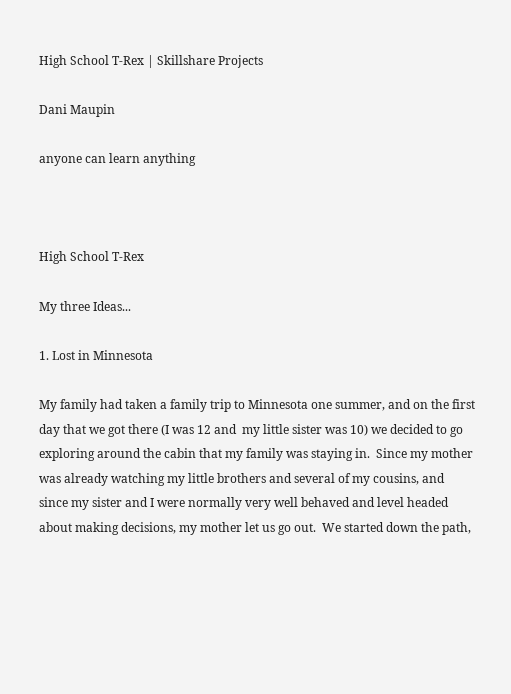High School T-Rex | Skillshare Projects

Dani Maupin

anyone can learn anything



High School T-Rex

My three Ideas...

1. Lost in Minnesota

My family had taken a family trip to Minnesota one summer, and on the first day that we got there (I was 12 and  my little sister was 10) we decided to go exploring around the cabin that my family was staying in.  Since my mother was already watching my little brothers and several of my cousins, and since my sister and I were normally very well behaved and level headed about making decisions, my mother let us go out.  We started down the path,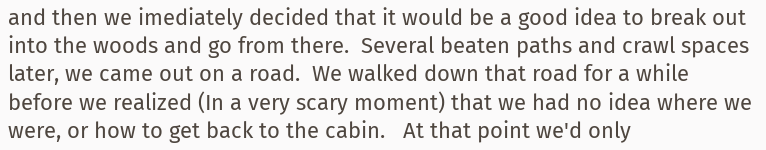and then we imediately decided that it would be a good idea to break out into the woods and go from there.  Several beaten paths and crawl spaces later, we came out on a road.  We walked down that road for a while before we realized (In a very scary moment) that we had no idea where we were, or how to get back to the cabin.   At that point we'd only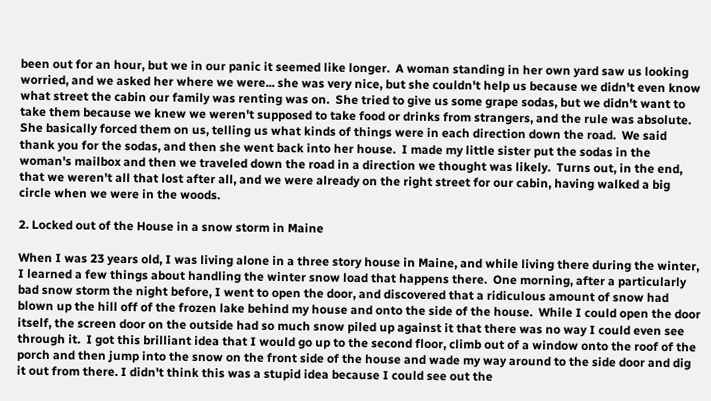been out for an hour, but we in our panic it seemed like longer.  A woman standing in her own yard saw us looking worried, and we asked her where we were... she was very nice, but she couldn't help us because we didn't even know what street the cabin our family was renting was on.  She tried to give us some grape sodas, but we didn't want to take them because we knew we weren't supposed to take food or drinks from strangers, and the rule was absolute.  She basically forced them on us, telling us what kinds of things were in each direction down the road.  We said thank you for the sodas, and then she went back into her house.  I made my little sister put the sodas in the woman's mailbox and then we traveled down the road in a direction we thought was likely.  Turns out, in the end, that we weren't all that lost after all, and we were already on the right street for our cabin, having walked a big circle when we were in the woods.

2. Locked out of the House in a snow storm in Maine

When I was 23 years old, I was living alone in a three story house in Maine, and while living there during the winter, I learned a few things about handling the winter snow load that happens there.  One morning, after a particularly bad snow storm the night before, I went to open the door, and discovered that a ridiculous amount of snow had blown up the hill off of the frozen lake behind my house and onto the side of the house.  While I could open the door itself, the screen door on the outside had so much snow piled up against it that there was no way I could even see through it.  I got this brilliant idea that I would go up to the second floor, climb out of a window onto the roof of the porch and then jump into the snow on the front side of the house and wade my way around to the side door and dig it out from there. I didn't think this was a stupid idea because I could see out the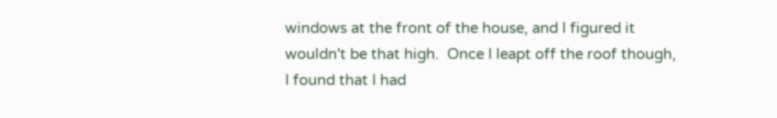windows at the front of the house, and I figured it wouldn't be that high.  Once I leapt off the roof though, I found that I had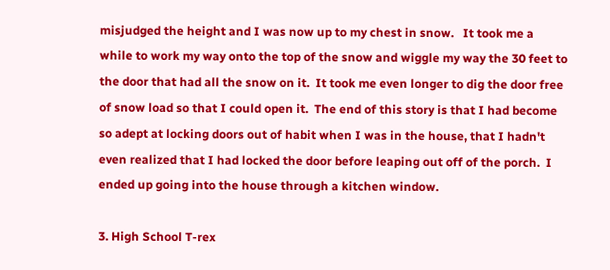misjudged the height and I was now up to my chest in snow.   It took me a while to work my way onto the top of the snow and wiggle my way the 30 feet to the door that had all the snow on it.  It took me even longer to dig the door free of snow load so that I could open it.  The end of this story is that I had become so adept at locking doors out of habit when I was in the house, that I hadn't even realized that I had locked the door before leaping out off of the porch.  I ended up going into the house through a kitchen window.

3. High School T-rex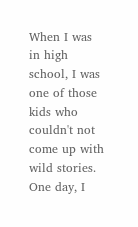When I was in high school, I was one of those kids who couldn't not come up with wild stories.  One day, I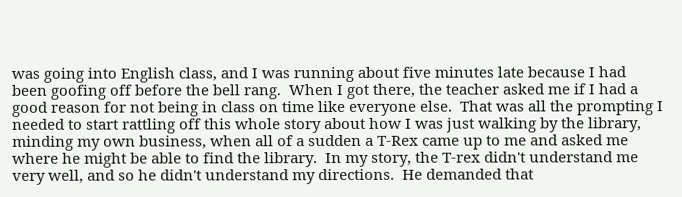was going into English class, and I was running about five minutes late because I had been goofing off before the bell rang.  When I got there, the teacher asked me if I had a good reason for not being in class on time like everyone else.  That was all the prompting I needed to start rattling off this whole story about how I was just walking by the library, minding my own business, when all of a sudden a T-Rex came up to me and asked me where he might be able to find the library.  In my story, the T-rex didn't understand me very well, and so he didn't understand my directions.  He demanded that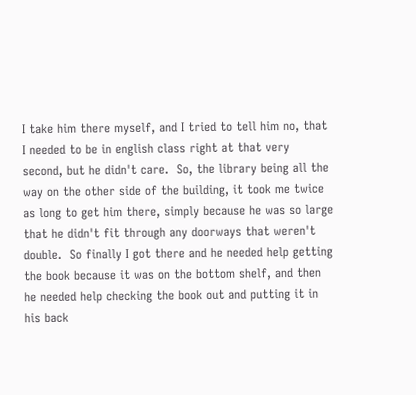I take him there myself, and I tried to tell him no, that I needed to be in english class right at that very second, but he didn't care.  So, the library being all the way on the other side of the building, it took me twice as long to get him there, simply because he was so large that he didn't fit through any doorways that weren't double.  So finally I got there and he needed help getting the book because it was on the bottom shelf, and then he needed help checking the book out and putting it in his back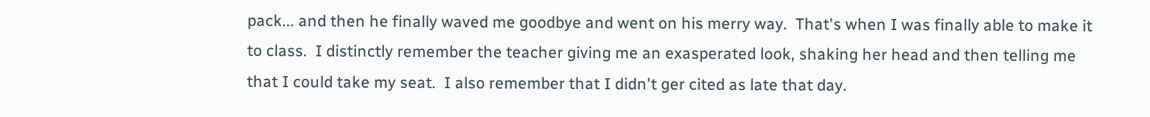pack... and then he finally waved me goodbye and went on his merry way.  That's when I was finally able to make it to class.  I distinctly remember the teacher giving me an exasperated look, shaking her head and then telling me that I could take my seat.  I also remember that I didn't ger cited as late that day.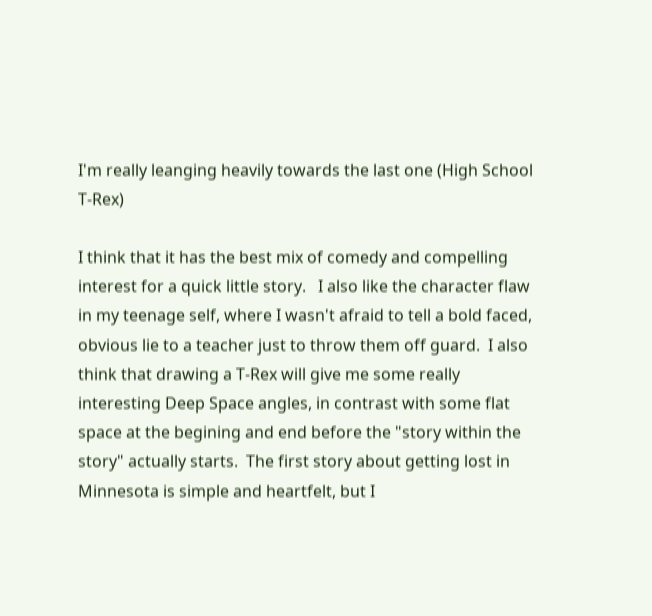I'm really leanging heavily towards the last one (High School T-Rex)

I think that it has the best mix of comedy and compelling interest for a quick little story.   I also like the character flaw in my teenage self, where I wasn't afraid to tell a bold faced, obvious lie to a teacher just to throw them off guard.  I also think that drawing a T-Rex will give me some really interesting Deep Space angles, in contrast with some flat space at the begining and end before the "story within the story" actually starts.  The first story about getting lost in Minnesota is simple and heartfelt, but I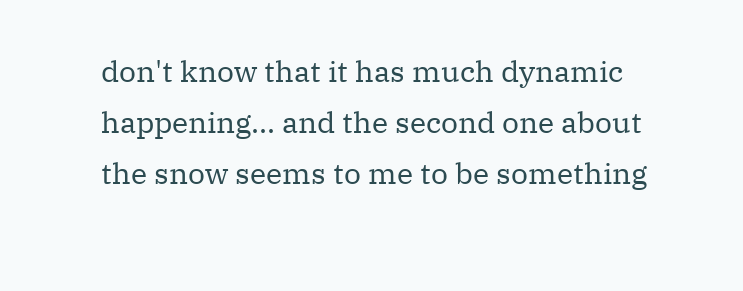don't know that it has much dynamic happening... and the second one about the snow seems to me to be something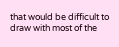that would be difficult to draw with most of the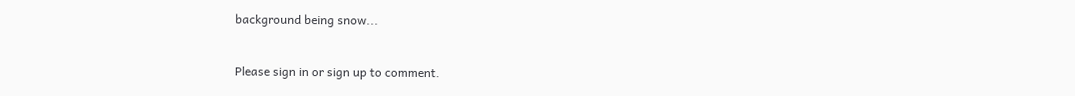background being snow...


Please sign in or sign up to comment.